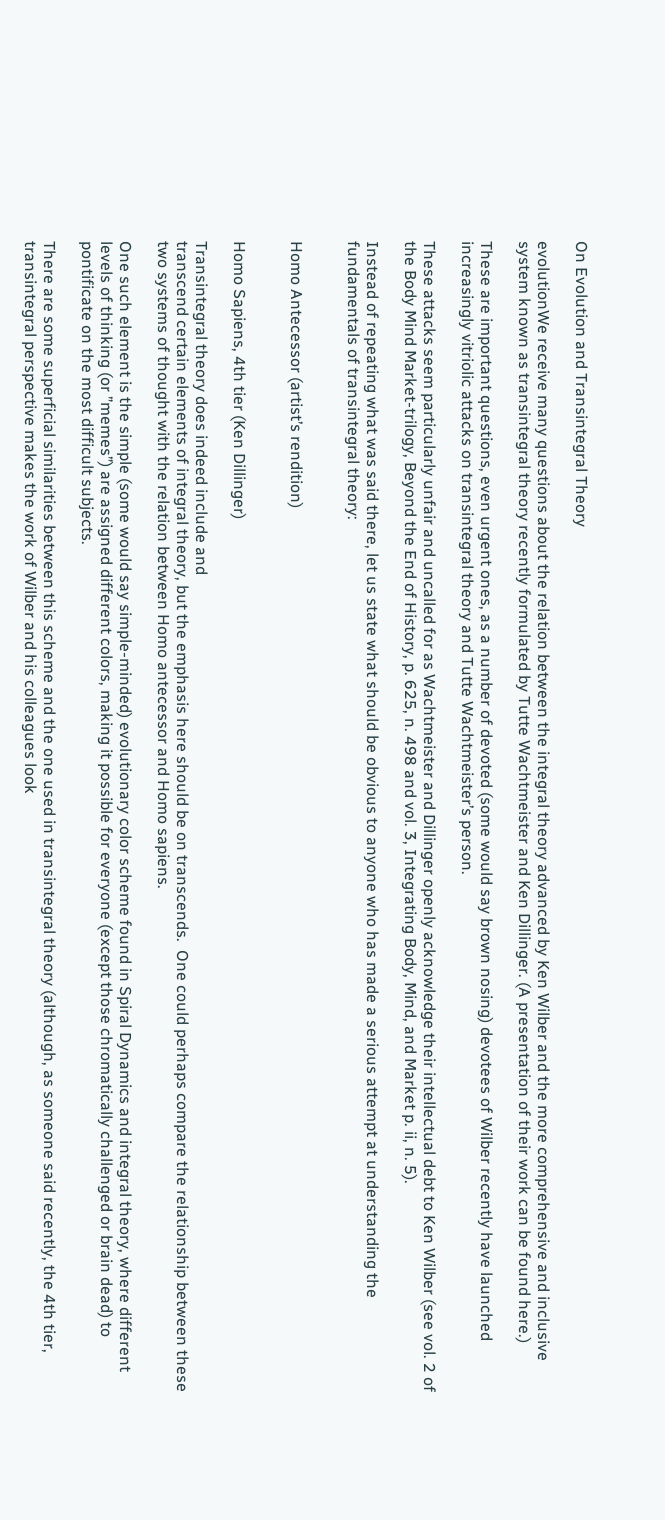On Evolution and Transintegral Theory

evolutionWe receive many questions about the relation between the integral theory advanced by Ken Wilber and the more comprehensive and inclusive system known as transintegral theory recently formulated by Tutte Wachtmeister and Ken Dillinger. (A presentation of their work can be found here.)

These are important questions, even urgent ones, as a number of devoted (some would say brown nosing) devotees of Wilber recently have launched increasingly vitriolic attacks on transintegral theory and Tutte Wachtmeister’s person.

These attacks seem particularly unfair and uncalled for as Wachtmeister and Dillinger openly acknowledge their intellectual debt to Ken Wilber (see vol. 2 of the Body Mind Market-trilogy, Beyond the End of History, p. 625, n. 498 and vol. 3, Integrating Body, Mind, and Market p. ii, n. 5).

Instead of repeating what was said there, let us state what should be obvious to anyone who has made a serious attempt at understanding the fundamentals of transintegral theory:


Homo Antecessor (artist’s rendition)


Homo Sapiens, 4th tier (Ken Dillinger)

Transintegral theory does indeed include and
transcend certain elements of integral theory, but the emphasis here should be on transcends.  One could perhaps compare the relationship between these two systems of thought with the relation between Homo antecessor and Homo sapiens.

One such element is the simple (some would say simple-minded) evolutionary color scheme found in Spiral Dynamics and integral theory, where different levels of thinking (or ”memes”) are assigned different colors, making it possible for everyone (except those chromatically challenged or brain dead) to pontificate on the most difficult subjects.

There are some superficial similarities between this scheme and the one used in transintegral theory (although, as someone said recently, the 4th tier, transintegral perspective makes the work of Wilber and his colleagues look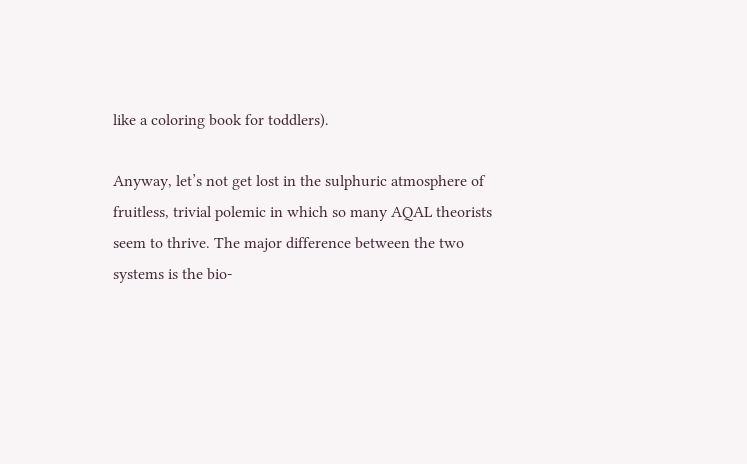like a coloring book for toddlers).

Anyway, let’s not get lost in the sulphuric atmosphere of fruitless, trivial polemic in which so many AQAL theorists seem to thrive. The major difference between the two systems is the bio-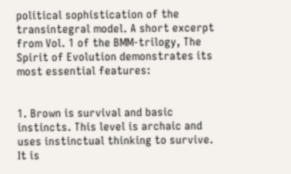political sophistication of the transintegral model. A short excerpt from Vol. 1 of the BMM-trilogy, The Spirit of Evolution demonstrates its most essential features:


1. Brown is survival and basic instincts. This level is archaic and uses instinctual thinking to survive. It is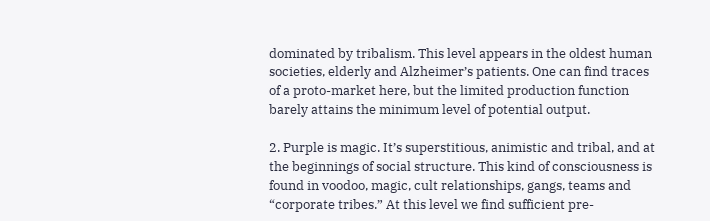dominated by tribalism. This level appears in the oldest human societies, elderly and Alzheimer’s patients. One can find traces of a proto-market here, but the limited production function barely attains the minimum level of potential output.

2. Purple is magic. It’s superstitious, animistic and tribal, and at the beginnings of social structure. This kind of consciousness is found in voodoo, magic, cult relationships, gangs, teams and “corporate tribes.” At this level we find sufficient pre-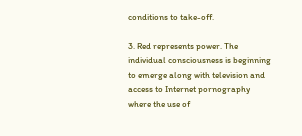conditions to take-off.

3. Red represents power. The individual consciousness is beginning to emerge along with television and access to Internet pornography where the use of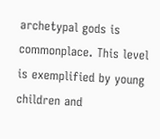archetypal gods is commonplace. This level is exemplified by young children and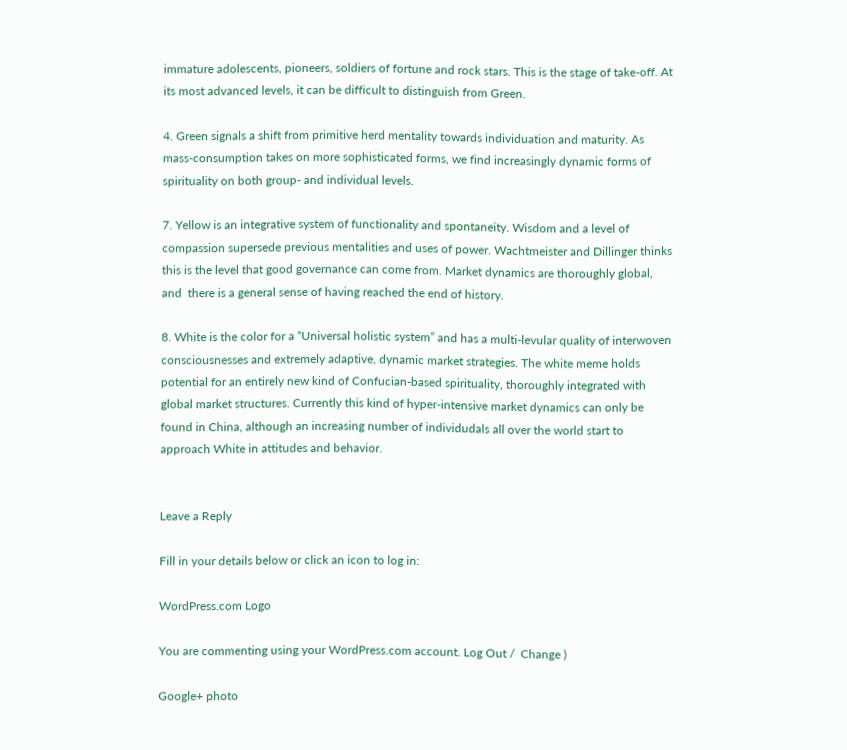immature adolescents, pioneers, soldiers of fortune and rock stars. This is the stage of take-off. At its most advanced levels, it can be difficult to distinguish from Green.

4. Green signals a shift from primitive herd mentality towards individuation and maturity. As mass-consumption takes on more sophisticated forms, we find increasingly dynamic forms of spirituality on both group- and individual levels.

7. Yellow is an integrative system of functionality and spontaneity. Wisdom and a level of compassion supersede previous mentalities and uses of power. Wachtmeister and Dillinger thinks this is the level that good governance can come from. Market dynamics are thoroughly global, and  there is a general sense of having reached the end of history.

8. White is the color for a “Universal holistic system” and has a multi-levular quality of interwoven consciousnesses and extremely adaptive, dynamic market strategies. The white meme holds potential for an entirely new kind of Confucian-based spirituality, thoroughly integrated with global market structures. Currently this kind of hyper-intensive market dynamics can only be found in China, although an increasing number of individudals all over the world start to approach White in attitudes and behavior.


Leave a Reply

Fill in your details below or click an icon to log in:

WordPress.com Logo

You are commenting using your WordPress.com account. Log Out /  Change )

Google+ photo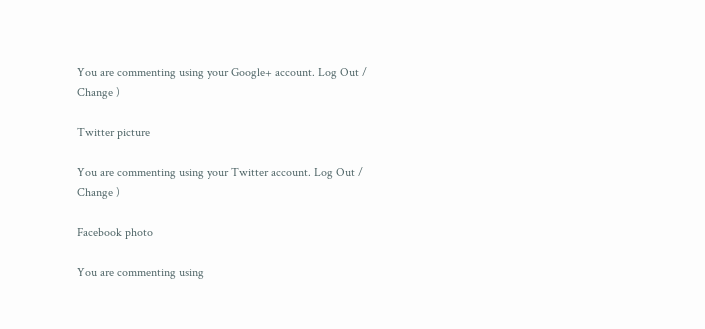You are commenting using your Google+ account. Log Out /  Change )

Twitter picture

You are commenting using your Twitter account. Log Out /  Change )

Facebook photo

You are commenting using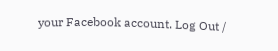your Facebook account. Log Out /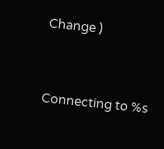Change )


Connecting to %s